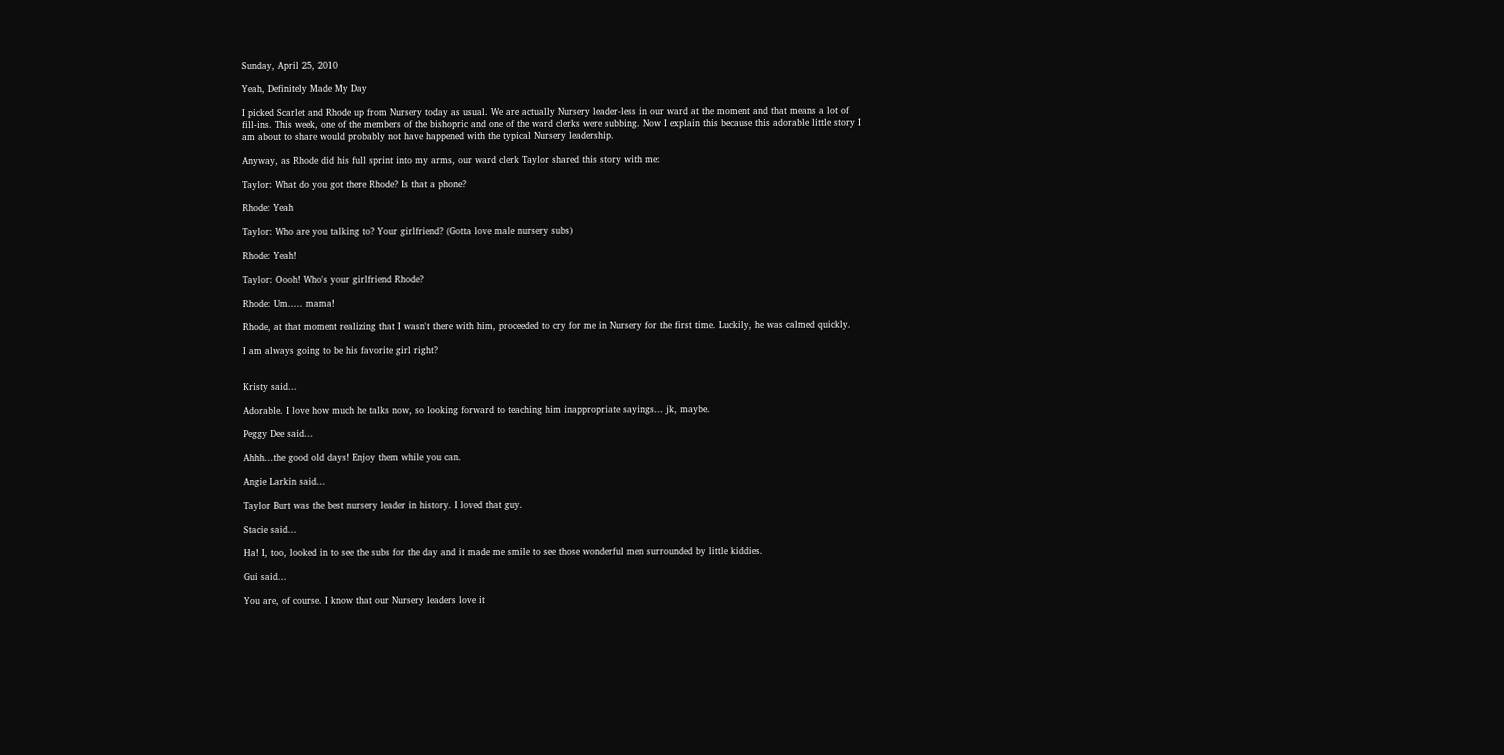Sunday, April 25, 2010

Yeah, Definitely Made My Day

I picked Scarlet and Rhode up from Nursery today as usual. We are actually Nursery leader-less in our ward at the moment and that means a lot of fill-ins. This week, one of the members of the bishopric and one of the ward clerks were subbing. Now I explain this because this adorable little story I am about to share would probably not have happened with the typical Nursery leadership.

Anyway, as Rhode did his full sprint into my arms, our ward clerk Taylor shared this story with me:

Taylor: What do you got there Rhode? Is that a phone?

Rhode: Yeah

Taylor: Who are you talking to? Your girlfriend? (Gotta love male nursery subs)

Rhode: Yeah!

Taylor: Oooh! Who's your girlfriend Rhode?

Rhode: Um..... mama!

Rhode, at that moment realizing that I wasn't there with him, proceeded to cry for me in Nursery for the first time. Luckily, he was calmed quickly.

I am always going to be his favorite girl right?


Kristy said...

Adorable. I love how much he talks now, so looking forward to teaching him inappropriate sayings... jk, maybe.

Peggy Dee said...

Ahhh...the good old days! Enjoy them while you can.

Angie Larkin said...

Taylor Burt was the best nursery leader in history. I loved that guy.

Stacie said...

Ha! I, too, looked in to see the subs for the day and it made me smile to see those wonderful men surrounded by little kiddies.

Gui said...

You are, of course. I know that our Nursery leaders love it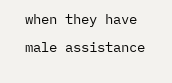when they have male assistance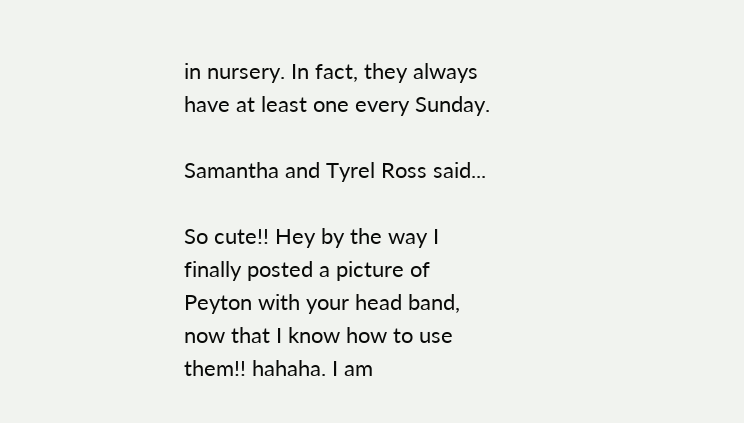in nursery. In fact, they always have at least one every Sunday.

Samantha and Tyrel Ross said...

So cute!! Hey by the way I finally posted a picture of Peyton with your head band, now that I know how to use them!! hahaha. I am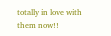totally in love with them now!!